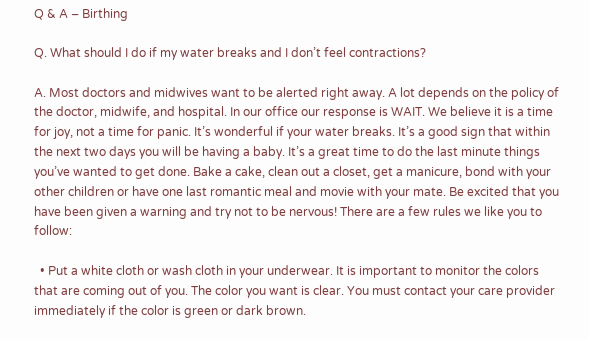Q & A – Birthing

Q. What should I do if my water breaks and I don’t feel contractions?

A. Most doctors and midwives want to be alerted right away. A lot depends on the policy of the doctor, midwife, and hospital. In our office our response is WAIT. We believe it is a time for joy, not a time for panic. It’s wonderful if your water breaks. It’s a good sign that within the next two days you will be having a baby. It’s a great time to do the last minute things you’ve wanted to get done. Bake a cake, clean out a closet, get a manicure, bond with your other children or have one last romantic meal and movie with your mate. Be excited that you have been given a warning and try not to be nervous! There are a few rules we like you to follow:

  • Put a white cloth or wash cloth in your underwear. It is important to monitor the colors that are coming out of you. The color you want is clear. You must contact your care provider immediately if the color is green or dark brown.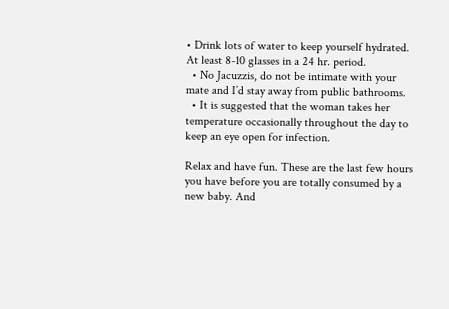• Drink lots of water to keep yourself hydrated. At least 8-10 glasses in a 24 hr. period.
  • No Jacuzzis, do not be intimate with your mate and I’d stay away from public bathrooms.
  • It is suggested that the woman takes her temperature occasionally throughout the day to keep an eye open for infection.

Relax and have fun. These are the last few hours you have before you are totally consumed by a new baby. And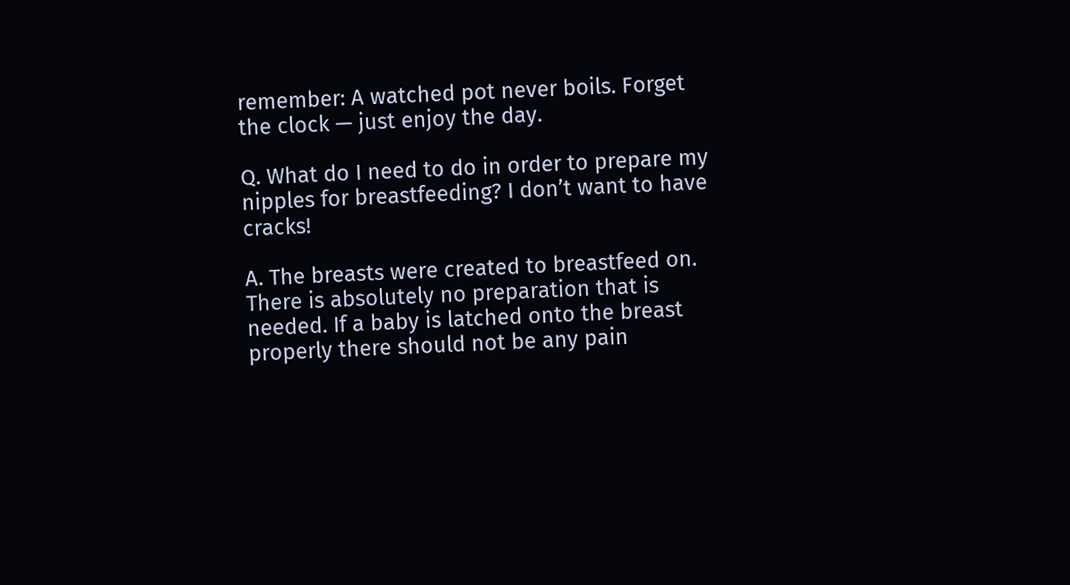remember: A watched pot never boils. Forget the clock — just enjoy the day.

Q. What do I need to do in order to prepare my nipples for breastfeeding? I don’t want to have cracks!

A. The breasts were created to breastfeed on. There is absolutely no preparation that is needed. If a baby is latched onto the breast properly there should not be any pain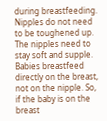during breastfeeding. Nipples do not need to be toughened up. The nipples need to stay soft and supple. Babies breastfeed directly on the breast, not on the nipple. So, if the baby is on the breast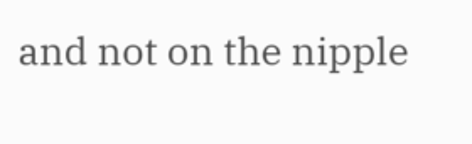and not on the nipple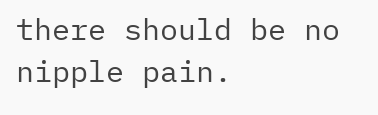there should be no nipple pain.